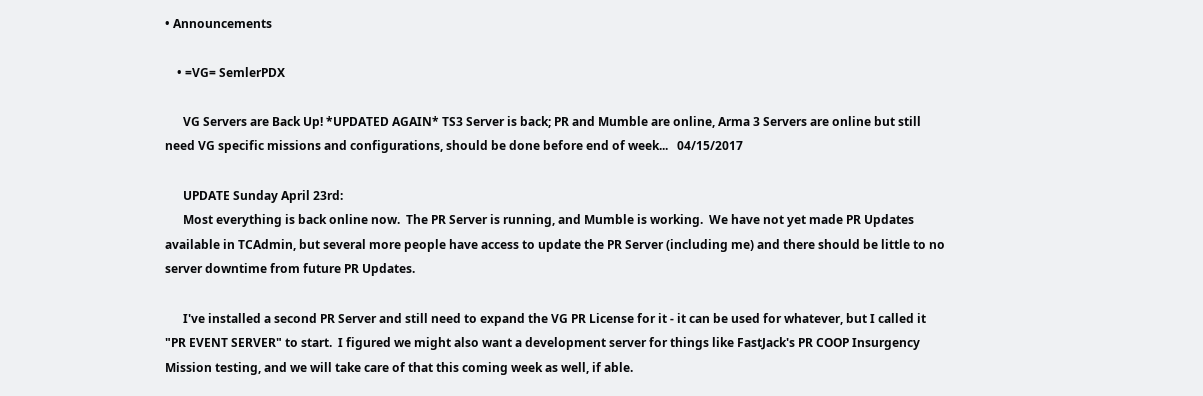• Announcements

    • =VG= SemlerPDX

      VG Servers are Back Up! *UPDATED AGAIN* TS3 Server is back; PR and Mumble are online, Arma 3 Servers are online but still need VG specific missions and configurations, should be done before end of week...   04/15/2017

      UPDATE Sunday April 23rd:
      Most everything is back online now.  The PR Server is running, and Mumble is working.  We have not yet made PR Updates available in TCAdmin, but several more people have access to update the PR Server (including me) and there should be little to no server downtime from future PR Updates.

      I've installed a second PR Server and still need to expand the VG PR License for it - it can be used for whatever, but I called it "PR EVENT SERVER" to start.  I figured we might also want a development server for things like FastJack's PR COOP Insurgency Mission testing, and we will take care of that this coming week as well, if able.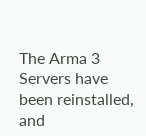The Arma 3 Servers have been reinstalled, and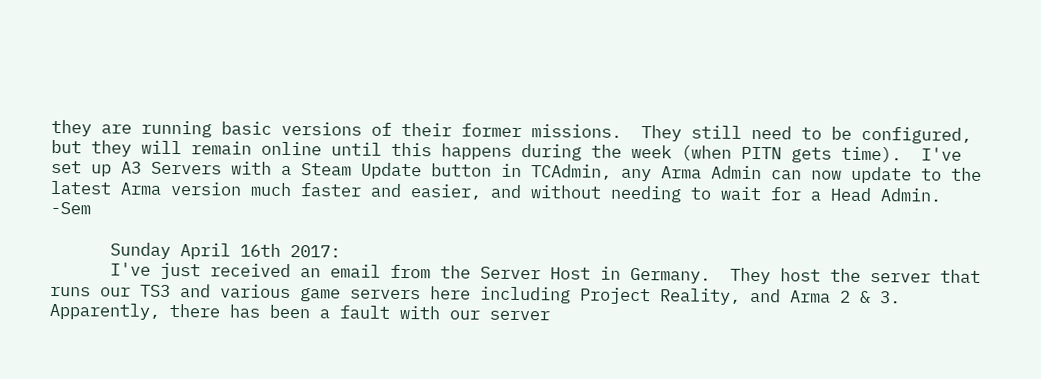they are running basic versions of their former missions.  They still need to be configured, but they will remain online until this happens during the week (when PITN gets time).  I've set up A3 Servers with a Steam Update button in TCAdmin, any Arma Admin can now update to the latest Arma version much faster and easier, and without needing to wait for a Head Admin.    -Sem

      Sunday April 16th 2017:
      I've just received an email from the Server Host in Germany.  They host the server that runs our TS3 and various game servers here including Project Reality, and Arma 2 & 3.  Apparently, there has been a fault with our server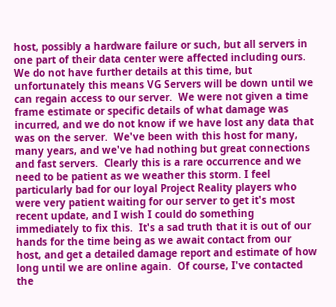host, possibly a hardware failure or such, but all servers in one part of their data center were affected including ours. We do not have further details at this time, but unfortunately this means VG Servers will be down until we can regain access to our server.  We were not given a time frame estimate or specific details of what damage was incurred, and we do not know if we have lost any data that was on the server.  We've been with this host for many, many years, and we've had nothing but great connections and fast servers.  Clearly this is a rare occurrence and we need to be patient as we weather this storm. I feel particularly bad for our loyal Project Reality players who were very patient waiting for our server to get it's most recent update, and I wish I could do something immediately to fix this.  It's a sad truth that it is out of our hands for the time being as we await contact from our host, and get a detailed damage report and estimate of how long until we are online again.  Of course, I've contacted the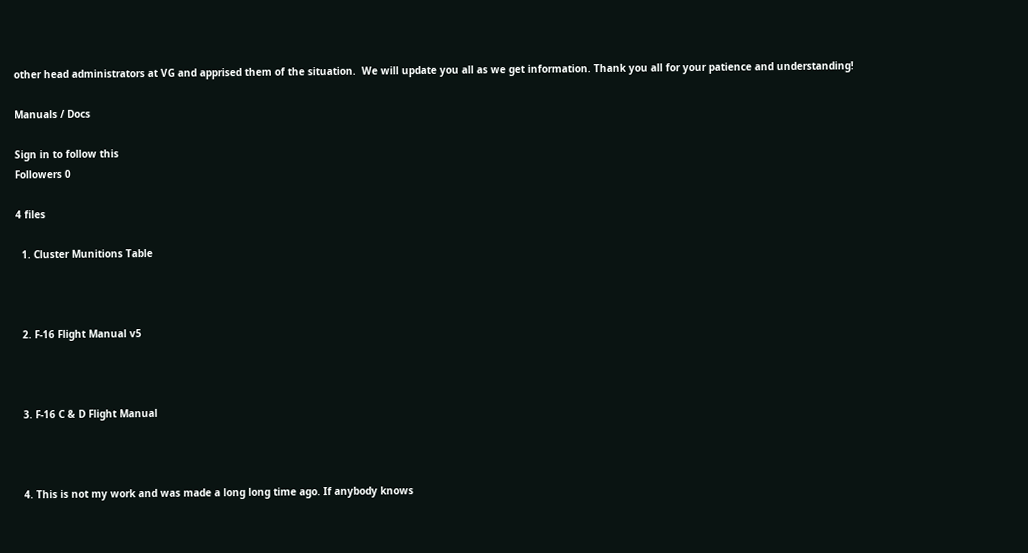other head administrators at VG and apprised them of the situation.  We will update you all as we get information. Thank you all for your patience and understanding!

Manuals / Docs

Sign in to follow this
Followers 0

4 files

  1. Cluster Munitions Table



  2. F-16 Flight Manual v5



  3. F-16 C & D Flight Manual



  4. This is not my work and was made a long long time ago. If anybody knows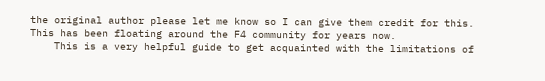the original author please let me know so I can give them credit for this.  This has been floating around the F4 community for years now.
    This is a very helpful guide to get acquainted with the limitations of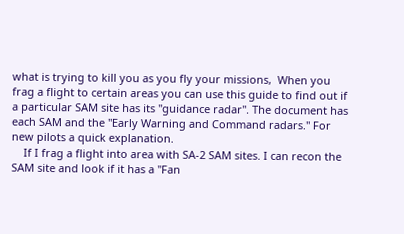what is trying to kill you as you fly your missions,  When you frag a flight to certain areas you can use this guide to find out if a particular SAM site has its "guidance radar". The document has each SAM and the "Early Warning and Command radars." For new pilots a quick explanation.
    If I frag a flight into area with SA-2 SAM sites. I can recon the SAM site and look if it has a "Fan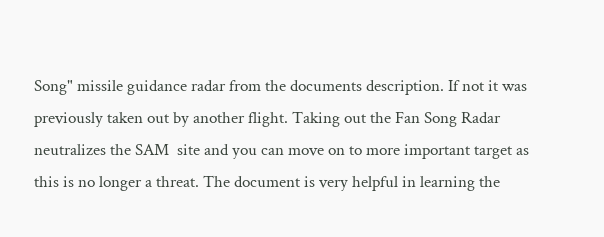Song" missile guidance radar from the documents description. If not it was previously taken out by another flight. Taking out the Fan Song Radar neutralizes the SAM  site and you can move on to more important target as this is no longer a threat. The document is very helpful in learning the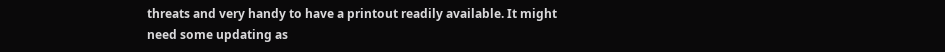threats and very handy to have a printout readily available. It might need some updating as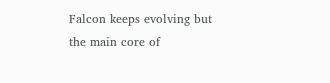Falcon keeps evolving but the main core of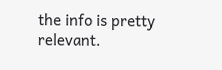the info is pretty relevant.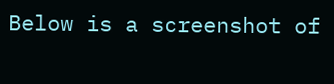Below is a screenshot of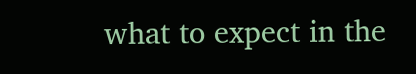what to expect in the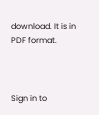download. It is in PDF format.



Sign in to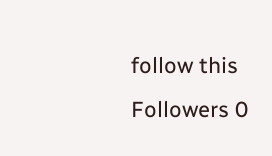follow this
Followers 0